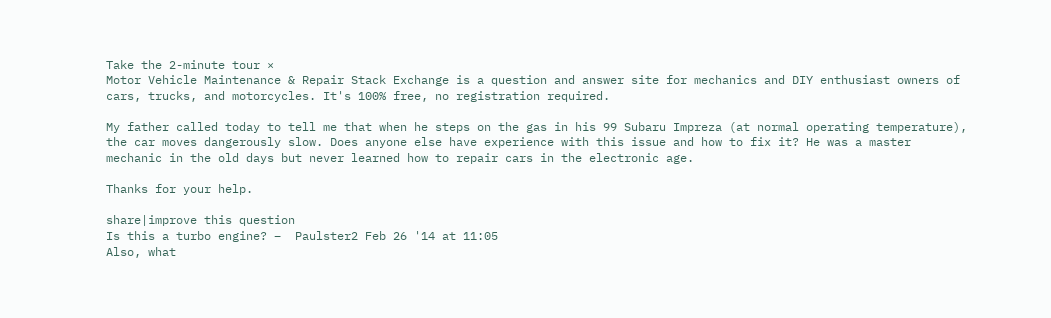Take the 2-minute tour ×
Motor Vehicle Maintenance & Repair Stack Exchange is a question and answer site for mechanics and DIY enthusiast owners of cars, trucks, and motorcycles. It's 100% free, no registration required.

My father called today to tell me that when he steps on the gas in his 99 Subaru Impreza (at normal operating temperature), the car moves dangerously slow. Does anyone else have experience with this issue and how to fix it? He was a master mechanic in the old days but never learned how to repair cars in the electronic age.

Thanks for your help.

share|improve this question
Is this a turbo engine? –  Paulster2 Feb 26 '14 at 11:05
Also, what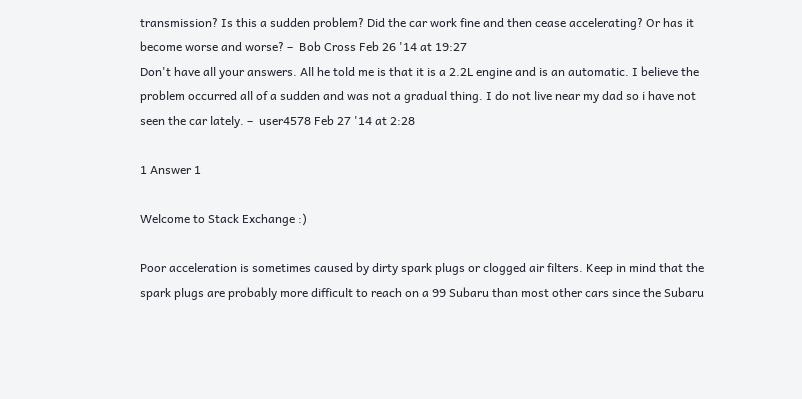transmission? Is this a sudden problem? Did the car work fine and then cease accelerating? Or has it become worse and worse? –  Bob Cross Feb 26 '14 at 19:27
Don't have all your answers. All he told me is that it is a 2.2L engine and is an automatic. I believe the problem occurred all of a sudden and was not a gradual thing. I do not live near my dad so i have not seen the car lately. –  user4578 Feb 27 '14 at 2:28

1 Answer 1

Welcome to Stack Exchange :)

Poor acceleration is sometimes caused by dirty spark plugs or clogged air filters. Keep in mind that the spark plugs are probably more difficult to reach on a 99 Subaru than most other cars since the Subaru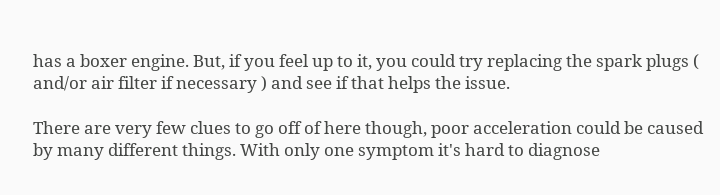has a boxer engine. But, if you feel up to it, you could try replacing the spark plugs ( and/or air filter if necessary ) and see if that helps the issue.

There are very few clues to go off of here though, poor acceleration could be caused by many different things. With only one symptom it's hard to diagnose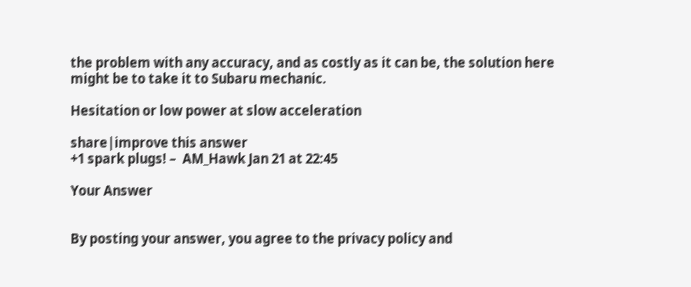the problem with any accuracy, and as costly as it can be, the solution here might be to take it to Subaru mechanic.

Hesitation or low power at slow acceleration

share|improve this answer
+1 spark plugs! –  AM_Hawk Jan 21 at 22:45

Your Answer


By posting your answer, you agree to the privacy policy and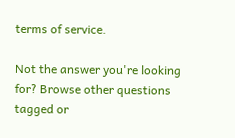terms of service.

Not the answer you're looking for? Browse other questions tagged or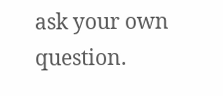ask your own question.